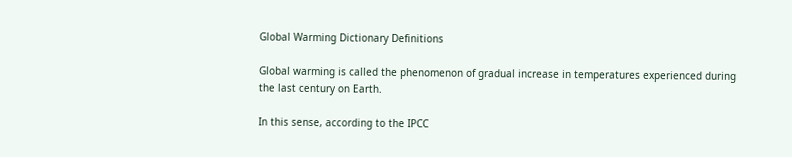Global Warming Dictionary Definitions

Global warming is called the phenomenon of gradual increase in temperatures experienced during the last century on Earth.

In this sense, according to the IPCC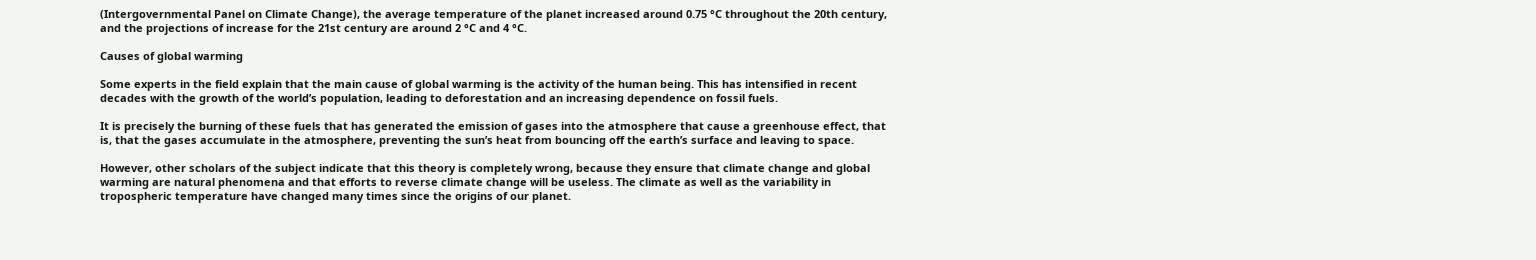(Intergovernmental Panel on Climate Change), the average temperature of the planet increased around 0.75 °C throughout the 20th century, and the projections of increase for the 21st century are around 2 °C and 4 °C.

Causes of global warming

Some experts in the field explain that the main cause of global warming is the activity of the human being. This has intensified in recent decades with the growth of the world’s population, leading to deforestation and an increasing dependence on fossil fuels.

It is precisely the burning of these fuels that has generated the emission of gases into the atmosphere that cause a greenhouse effect, that is, that the gases accumulate in the atmosphere, preventing the sun’s heat from bouncing off the earth’s surface and leaving to space.

However, other scholars of the subject indicate that this theory is completely wrong, because they ensure that climate change and global warming are natural phenomena and that efforts to reverse climate change will be useless. The climate as well as the variability in tropospheric temperature have changed many times since the origins of our planet.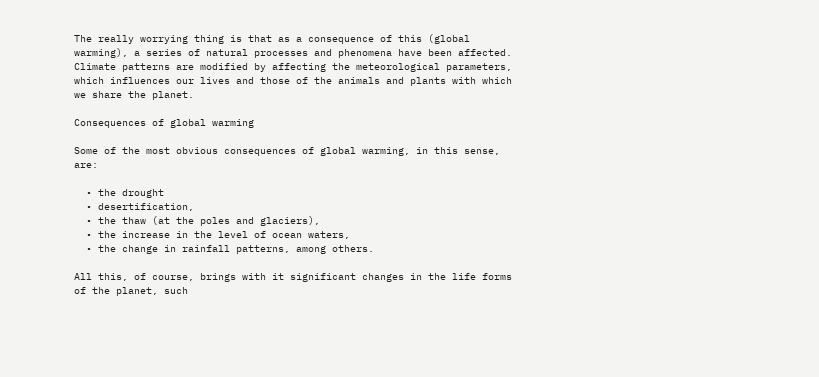The really worrying thing is that as a consequence of this (global warming), a series of natural processes and phenomena have been affected. Climate patterns are modified by affecting the meteorological parameters, which influences our lives and those of the animals and plants with which we share the planet.

Consequences of global warming

Some of the most obvious consequences of global warming, in this sense, are:

  • the drought
  • desertification,
  • the thaw (at the poles and glaciers),
  • the increase in the level of ocean waters,
  • the change in rainfall patterns, among others.

All this, of course, brings with it significant changes in the life forms of the planet, such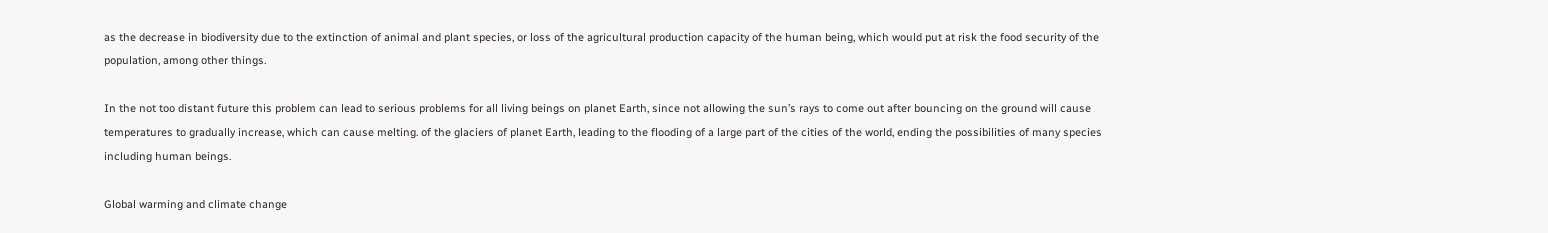as the decrease in biodiversity due to the extinction of animal and plant species, or loss of the agricultural production capacity of the human being, which would put at risk the food security of the population, among other things.

In the not too distant future this problem can lead to serious problems for all living beings on planet Earth, since not allowing the sun’s rays to come out after bouncing on the ground will cause temperatures to gradually increase, which can cause melting. of the glaciers of planet Earth, leading to the flooding of a large part of the cities of the world, ending the possibilities of many species including human beings.

Global warming and climate change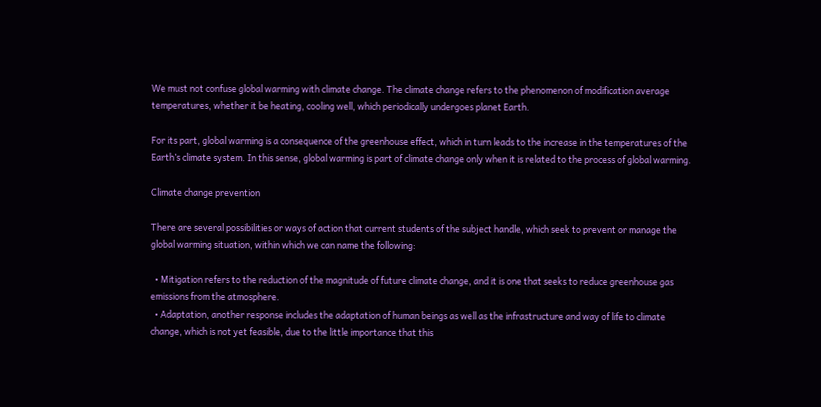We must not confuse global warming with climate change. The climate change refers to the phenomenon of modification average temperatures, whether it be heating, cooling well, which periodically undergoes planet Earth.

For its part, global warming is a consequence of the greenhouse effect, which in turn leads to the increase in the temperatures of the Earth’s climate system. In this sense, global warming is part of climate change only when it is related to the process of global warming.

Climate change prevention

There are several possibilities or ways of action that current students of the subject handle, which seek to prevent or manage the global warming situation, within which we can name the following:

  • Mitigation refers to the reduction of the magnitude of future climate change, and it is one that seeks to reduce greenhouse gas emissions from the atmosphere.
  • Adaptation, another response includes the adaptation of human beings as well as the infrastructure and way of life to climate change, which is not yet feasible, due to the little importance that this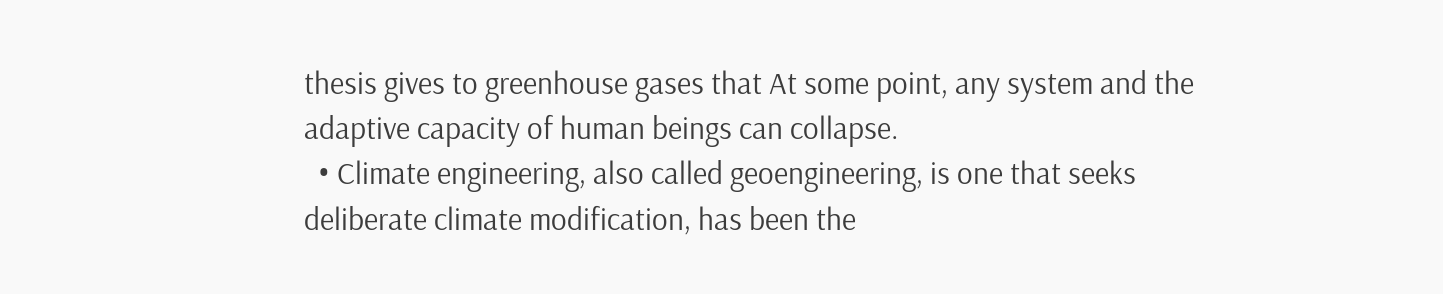thesis gives to greenhouse gases that At some point, any system and the adaptive capacity of human beings can collapse.
  • Climate engineering, also called geoengineering, is one that seeks deliberate climate modification, has been the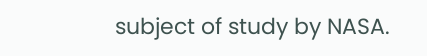subject of study by NASA.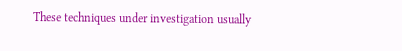These techniques under investigation usually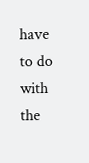have to do with the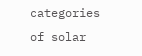categories of solar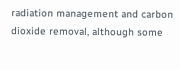radiation management and carbon dioxide removal, although some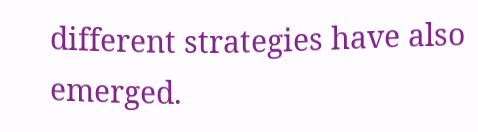different strategies have also emerged.